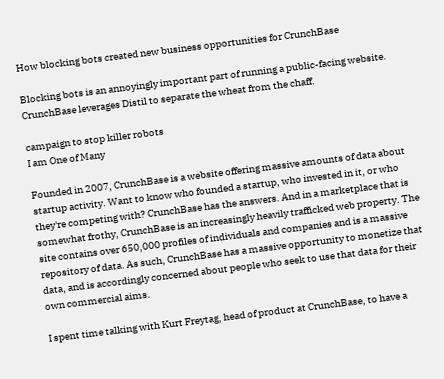How blocking bots created new business opportunities for CrunchBase

Blocking bots is an annoyingly important part of running a public-facing website. CrunchBase leverages Distil to separate the wheat from the chaff.

campaign to stop killer robots
I am One of Many

Founded in 2007, CrunchBase is a website offering massive amounts of data about startup activity. Want to know who founded a startup, who invested in it, or who they're competing with? CrunchBase has the answers. And in a marketplace that is somewhat frothy, CrunchBase is an increasingly heavily trafficked web property. The site contains over 650,000 profiles of individuals and companies and is a massive repository of data. As such, CrunchBase has a massive opportunity to monetize that data, and is accordingly concerned about people who seek to use that data for their own commercial aims.

I spent time talking with Kurt Freytag, head of product at CrunchBase, to have a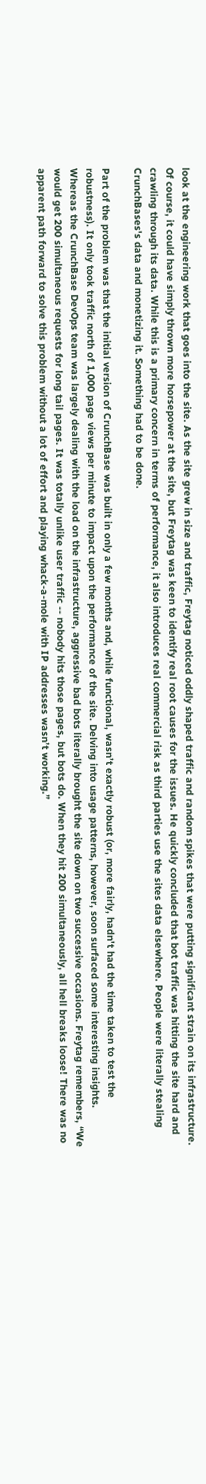look at the engineering work that goes into the site. As the site grew in size and traffic, Freytag noticed oddly shaped traffic and random spikes that were putting significant strain on its infrastructure. Of course, it could have simply thrown more horsepower at the site, but Freytag was keen to identify real root causes for the issues. He quickly concluded that bot traffic was hitting the site hard and crawling through its data. While this is a primary concern in terms of performance, it also introduces real commercial risk as third parties use the sites data elsewhere. People were literally stealing CrunchBases's data and monetizing it. Something had to be done.

Part of the problem was that the initial version of CrunchBase was built in only a few months and, while functional, wasn’t exactly robust (or, more fairly, hadn't had the time taken to test the robustness). It only took traffic north of 1,000 page views per minute to impact upon the performance of the site. Delving into usage patterns, however, soon surfaced some interesting insights. Whereas the CrunchBase DevOps team was largely dealing with the load on the infrastructure, aggressive bad bots literally brought the site down on two successive occasions. Freytag remembers, “We would get 200 simultaneous requests for long tail pages. It was totally unlike user traffic -- nobody hits those pages, but bots do. When they hit 200 simultaneously, all hell breaks loose! There was no apparent path forward to solve this problem without a lot of effort and playing whack-a-mole with IP addresses wasn’t working.”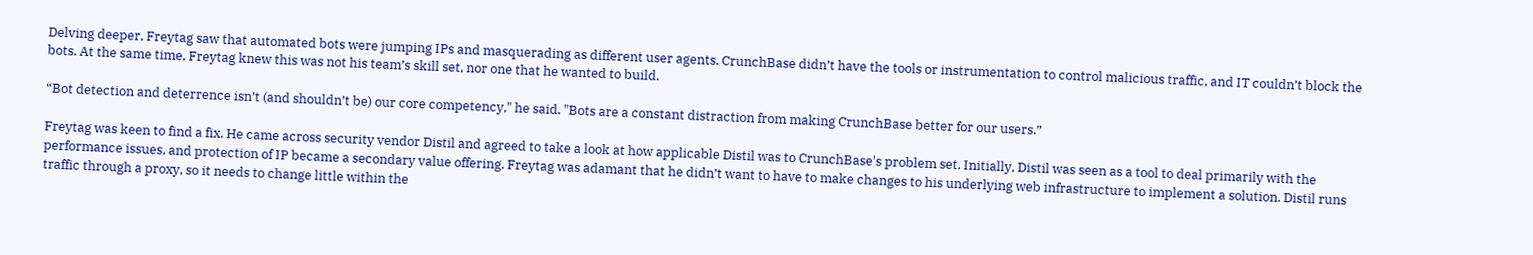Delving deeper, Freytag saw that automated bots were jumping IPs and masquerading as different user agents. CrunchBase didn’t have the tools or instrumentation to control malicious traffic, and IT couldn’t block the bots. At the same time, Freytag knew this was not his team’s skill set, nor one that he wanted to build.

“Bot detection and deterrence isn’t (and shouldn’t be) our core competency," he said. "Bots are a constant distraction from making CrunchBase better for our users.”

Freytag was keen to find a fix. He came across security vendor Distil and agreed to take a look at how applicable Distil was to CrunchBase's problem set. Initially, Distil was seen as a tool to deal primarily with the performance issues, and protection of IP became a secondary value offering. Freytag was adamant that he didn’t want to have to make changes to his underlying web infrastructure to implement a solution. Distil runs traffic through a proxy, so it needs to change little within the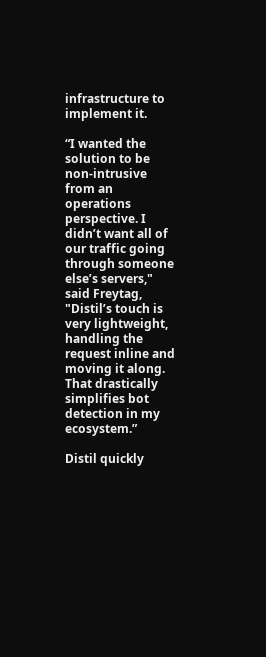infrastructure to implement it.

“I wanted the solution to be non-intrusive from an operations perspective. I didn’t want all of our traffic going through someone else’s servers," said Freytag, "Distil’s touch is very lightweight, handling the request inline and moving it along. That drastically simplifies bot detection in my ecosystem.”

Distil quickly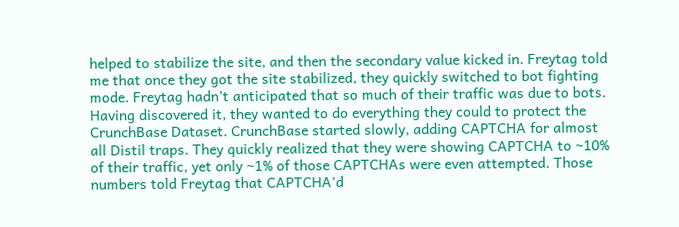helped to stabilize the site, and then the secondary value kicked in. Freytag told me that once they got the site stabilized, they quickly switched to bot fighting mode. Freytag hadn’t anticipated that so much of their traffic was due to bots. Having discovered it, they wanted to do everything they could to protect the CrunchBase Dataset. CrunchBase started slowly, adding CAPTCHA for almost all Distil traps. They quickly realized that they were showing CAPTCHA to ~10% of their traffic, yet only ~1% of those CAPTCHAs were even attempted. Those numbers told Freytag that CAPTCHA'd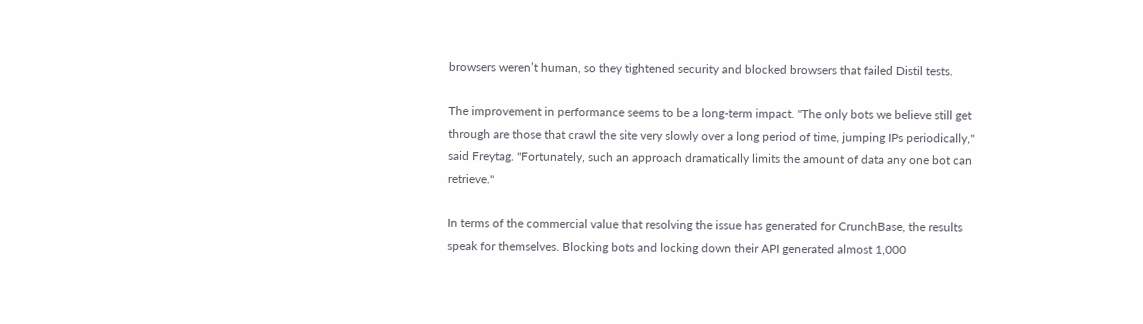browsers weren’t human, so they tightened security and blocked browsers that failed Distil tests.

The improvement in performance seems to be a long-term impact. "The only bots we believe still get through are those that crawl the site very slowly over a long period of time, jumping IPs periodically," said Freytag. "Fortunately, such an approach dramatically limits the amount of data any one bot can retrieve."

In terms of the commercial value that resolving the issue has generated for CrunchBase, the results speak for themselves. Blocking bots and locking down their API generated almost 1,000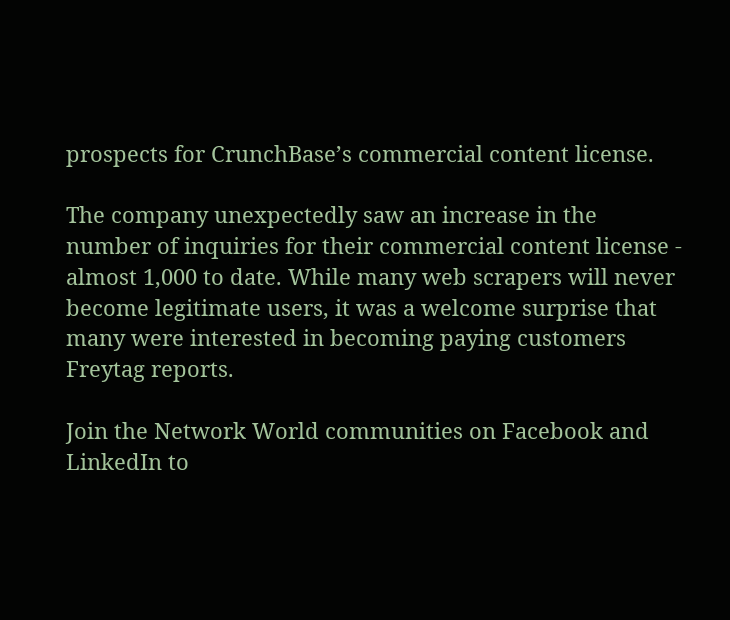prospects for CrunchBase’s commercial content license.

The company unexpectedly saw an increase in the number of inquiries for their commercial content license - almost 1,000 to date. While many web scrapers will never become legitimate users, it was a welcome surprise that many were interested in becoming paying customers Freytag reports.

Join the Network World communities on Facebook and LinkedIn to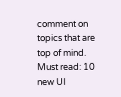comment on topics that are top of mind.
Must read: 10 new UI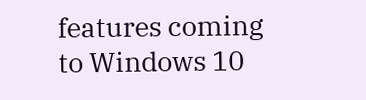features coming to Windows 10